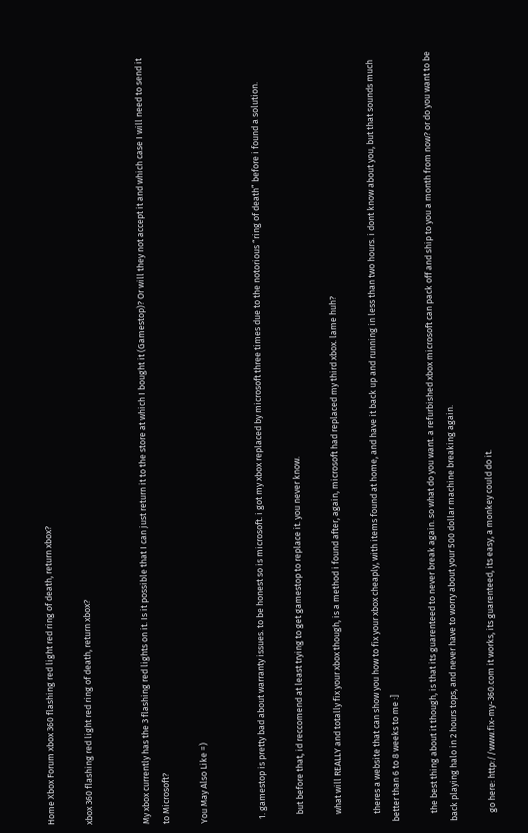Home Xbox Forum xbox 360 flashing red light red ring of death, return xbox?

xbox 360 flashing red light red ring of death, return xbox?


My xbox currently has the 3 flashing red lights on it. Is it possible that I can just return it to the store at which I bought it (Gamestop)? Or will they not accept it and which case I will need to send it to Microsoft?

You May Also Like =)


  1. gamestop is pretty bad about warranty issues. to be honest so is microsoft. i got my xbox replaced by microsoft three times due to the notorious “ring of death” before i found a solution.

    but before that, id reccomend at least trying to get gamestop to replace it. you never know.

    what will REALLY and totally fix your xbox though, is a method i found after, again, microsoft had replaced my third xbox. lame huh?

    theres a website that can show you how to fix your xbox cheaply, with items found at home, and have it back up and running in less than two hours. i dont know about you, but that sounds much better than 6 to 8 weeks to me :]

    the best thing about it though, is that its guarenteed to never break again. so what do you want. a refurbished xbox microsoft can pack off and ship to you a month from now? or do you want to be back playing halo in 2 hours tops, and never have to worry about your 500 dollar machine breaking again.

    go here: http://www.fix-my-360.com it works, its guarenteed, its easy, a monkey could do it.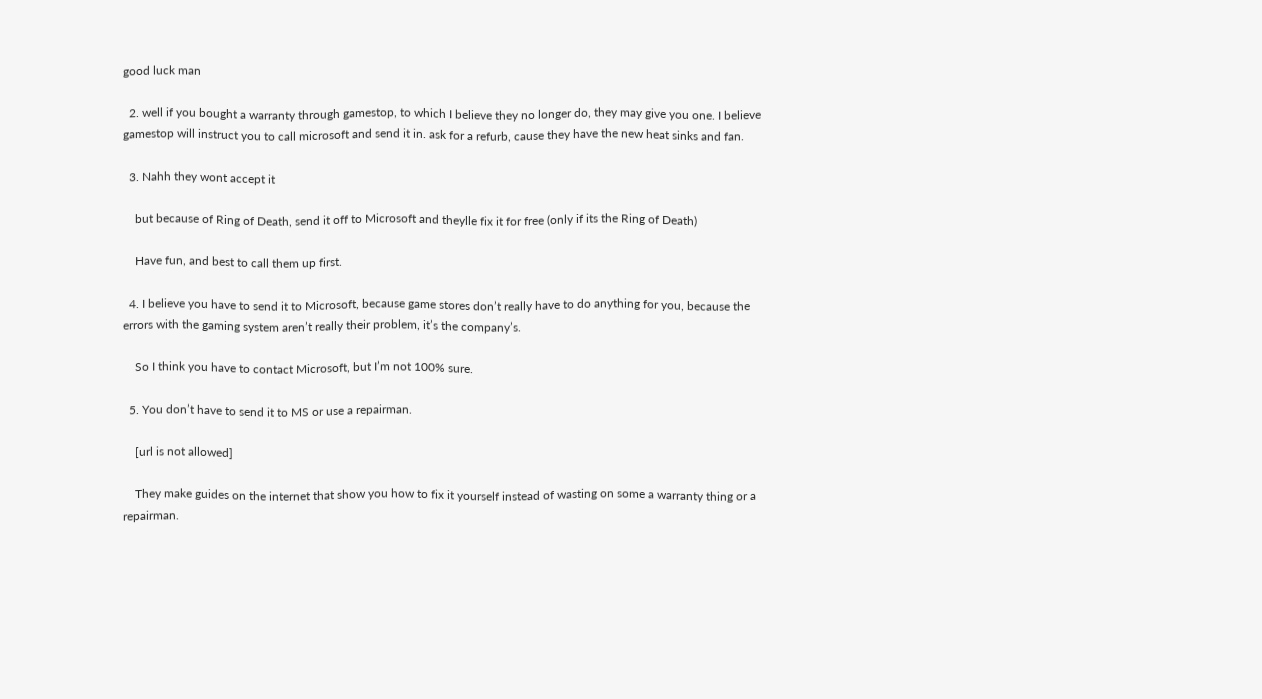good luck man

  2. well if you bought a warranty through gamestop, to which I believe they no longer do, they may give you one. I believe gamestop will instruct you to call microsoft and send it in. ask for a refurb, cause they have the new heat sinks and fan.

  3. Nahh they wont accept it

    but because of Ring of Death, send it off to Microsoft and theylle fix it for free (only if its the Ring of Death)

    Have fun, and best to call them up first.

  4. I believe you have to send it to Microsoft, because game stores don’t really have to do anything for you, because the errors with the gaming system aren’t really their problem, it’s the company’s.

    So I think you have to contact Microsoft, but I’m not 100% sure.

  5. You don’t have to send it to MS or use a repairman.

    [url is not allowed]

    They make guides on the internet that show you how to fix it yourself instead of wasting on some a warranty thing or a repairman.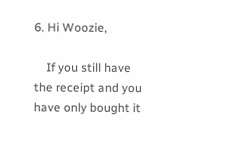6. Hi Woozie,

    If you still have the receipt and you have only bought it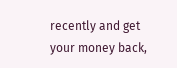recently and get your money back,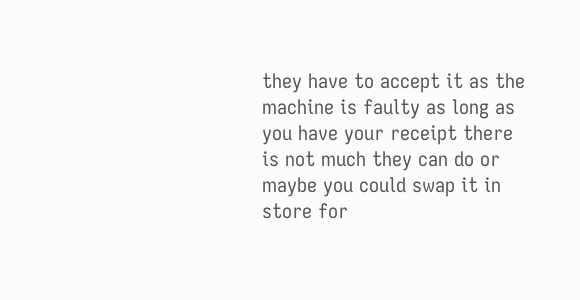they have to accept it as the machine is faulty as long as you have your receipt there is not much they can do or maybe you could swap it in store for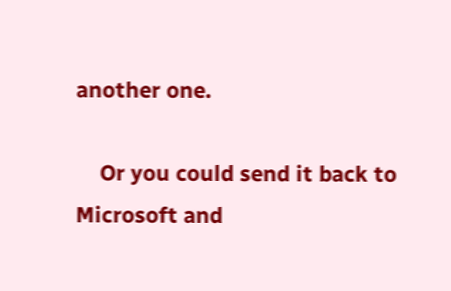another one.

    Or you could send it back to Microsoft and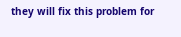they will fix this problem for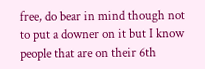free, do bear in mind though not to put a downer on it but I know people that are on their 6th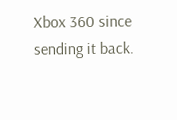Xbox 360 since sending it back.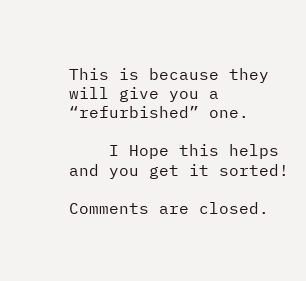This is because they will give you a “refurbished” one.

    I Hope this helps and you get it sorted!

Comments are closed.